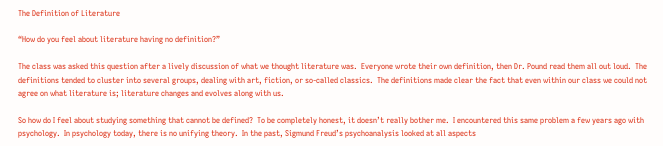The Definition of Literature

“How do you feel about literature having no definition?”

The class was asked this question after a lively discussion of what we thought literature was.  Everyone wrote their own definition, then Dr. Pound read them all out loud.  The definitions tended to cluster into several groups, dealing with art, fiction, or so-called classics.  The definitions made clear the fact that even within our class we could not agree on what literature is; literature changes and evolves along with us.

So how do I feel about studying something that cannot be defined?  To be completely honest, it doesn’t really bother me.  I encountered this same problem a few years ago with psychology.  In psychology today, there is no unifying theory.  In the past, Sigmund Freud’s psychoanalysis looked at all aspects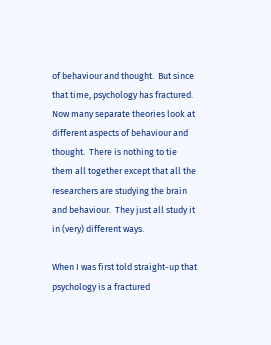of behaviour and thought.  But since that time, psychology has fractured.  Now many separate theories look at different aspects of behaviour and thought.  There is nothing to tie them all together except that all the researchers are studying the brain and behaviour.  They just all study it in (very) different ways.

When I was first told straight-up that psychology is a fractured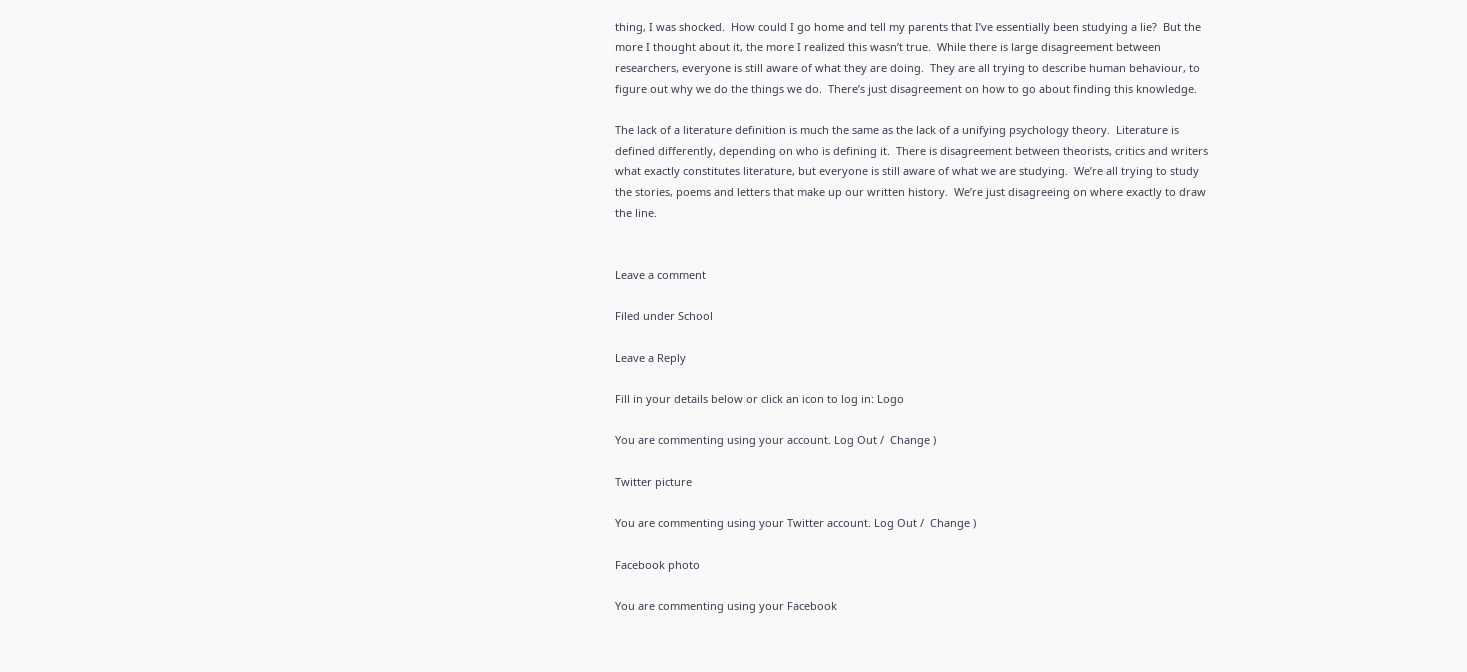thing, I was shocked.  How could I go home and tell my parents that I’ve essentially been studying a lie?  But the more I thought about it, the more I realized this wasn’t true.  While there is large disagreement between researchers, everyone is still aware of what they are doing.  They are all trying to describe human behaviour, to figure out why we do the things we do.  There’s just disagreement on how to go about finding this knowledge.

The lack of a literature definition is much the same as the lack of a unifying psychology theory.  Literature is defined differently, depending on who is defining it.  There is disagreement between theorists, critics and writers what exactly constitutes literature, but everyone is still aware of what we are studying.  We’re all trying to study the stories, poems and letters that make up our written history.  We’re just disagreeing on where exactly to draw the line.


Leave a comment

Filed under School

Leave a Reply

Fill in your details below or click an icon to log in: Logo

You are commenting using your account. Log Out /  Change )

Twitter picture

You are commenting using your Twitter account. Log Out /  Change )

Facebook photo

You are commenting using your Facebook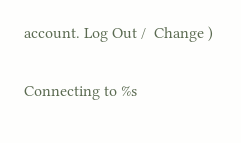account. Log Out /  Change )

Connecting to %s